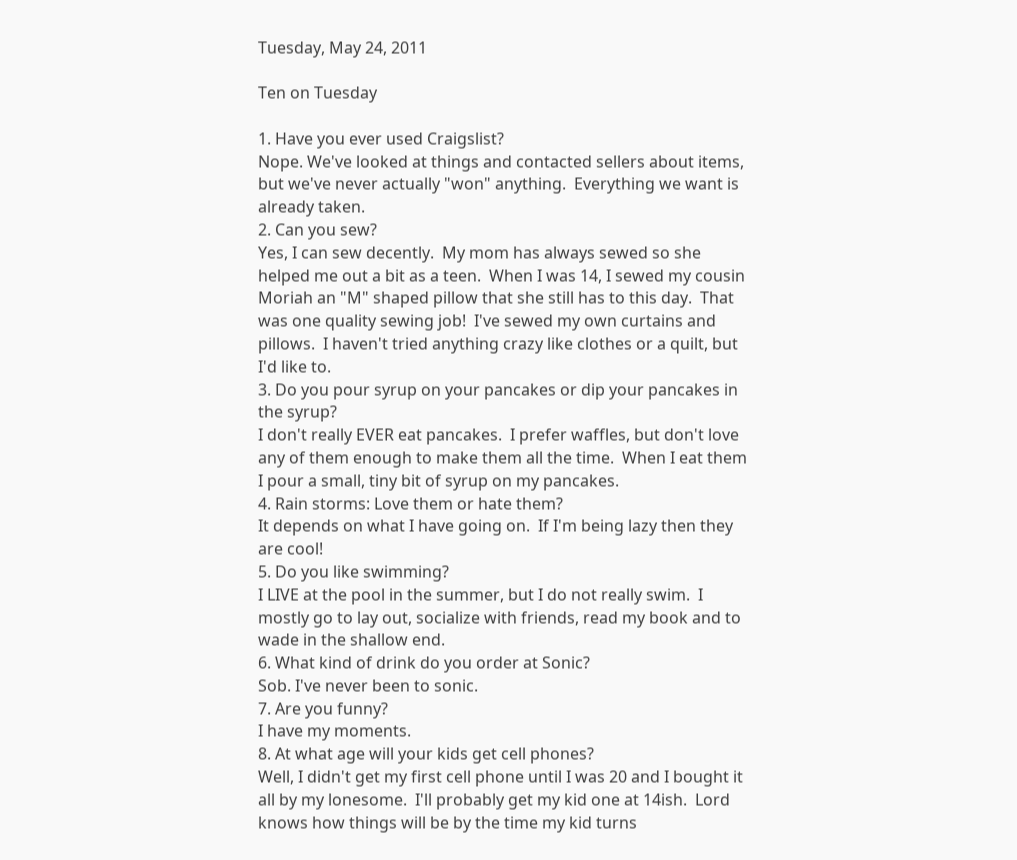Tuesday, May 24, 2011

Ten on Tuesday

1. Have you ever used Craigslist?
Nope. We've looked at things and contacted sellers about items, but we've never actually "won" anything.  Everything we want is already taken.
2. Can you sew?
Yes, I can sew decently.  My mom has always sewed so she helped me out a bit as a teen.  When I was 14, I sewed my cousin Moriah an "M" shaped pillow that she still has to this day.  That was one quality sewing job!  I've sewed my own curtains and pillows.  I haven't tried anything crazy like clothes or a quilt, but I'd like to.
3. Do you pour syrup on your pancakes or dip your pancakes in the syrup?
I don't really EVER eat pancakes.  I prefer waffles, but don't love any of them enough to make them all the time.  When I eat them I pour a small, tiny bit of syrup on my pancakes.
4. Rain storms: Love them or hate them?
It depends on what I have going on.  If I'm being lazy then they are cool!
5. Do you like swimming?
I LIVE at the pool in the summer, but I do not really swim.  I mostly go to lay out, socialize with friends, read my book and to wade in the shallow end.
6. What kind of drink do you order at Sonic?
Sob. I've never been to sonic.
7. Are you funny?
I have my moments.
8. At what age will your kids get cell phones?
Well, I didn't get my first cell phone until I was 20 and I bought it all by my lonesome.  I'll probably get my kid one at 14ish.  Lord knows how things will be by the time my kid turns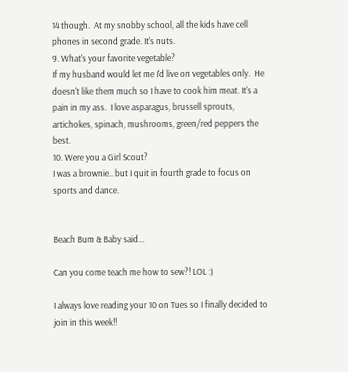14 though.  At my snobby school, all the kids have cell phones in second grade. It's nuts.
9. What's your favorite vegetable?
If my husband would let me I'd live on vegetables only.  He doesn't like them much so I have to cook him meat. It's a pain in my ass.  I love asparagus, brussell sprouts, artichokes, spinach, mushrooms, green/red peppers the best.
10. Were you a Girl Scout?
I was a brownie.. but I quit in fourth grade to focus on sports and dance.


Beach Bum & Baby said...

Can you come teach me how to sew?! LOL :)

I always love reading your 10 on Tues so I finally decided to join in this week!!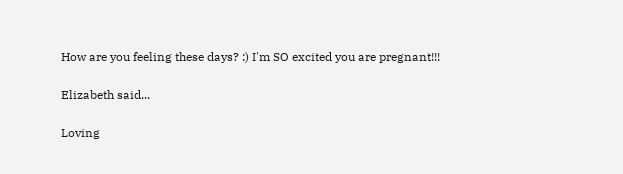How are you feeling these days? :) I'm SO excited you are pregnant!!!

Elizabeth said...

Loving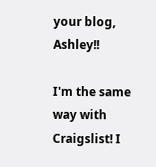your blog, Ashley!!

I'm the same way with Craigslist! I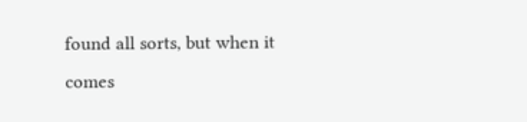found all sorts, but when it comes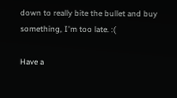down to really bite the bullet and buy something, I'm too late. :(

Have a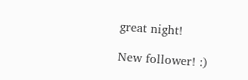great night!

New follower! :)